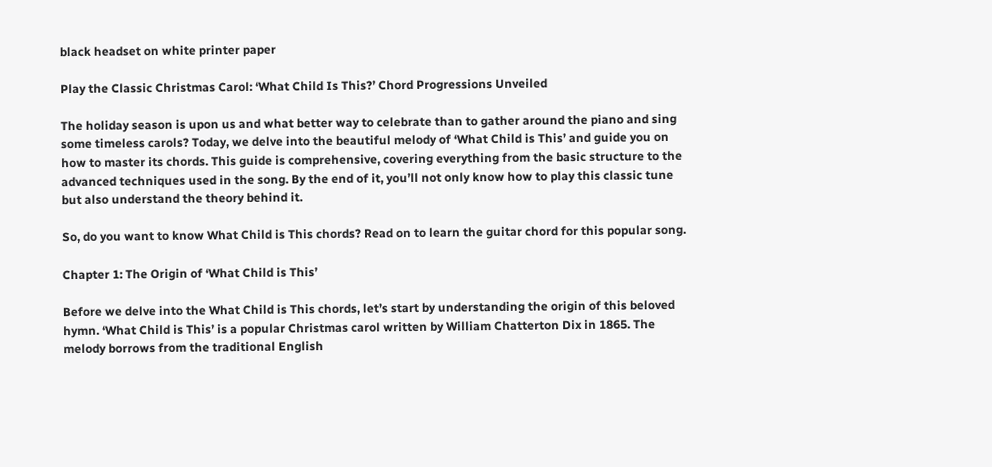black headset on white printer paper

Play the Classic Christmas Carol: ‘What Child Is This?’ Chord Progressions Unveiled

The holiday season is upon us and what better way to celebrate than to gather around the piano and sing some timeless carols? Today, we delve into the beautiful melody of ‘What Child is This’ and guide you on how to master its chords. This guide is comprehensive, covering everything from the basic structure to the advanced techniques used in the song. By the end of it, you’ll not only know how to play this classic tune but also understand the theory behind it.

So, do you want to know What Child is This chords? Read on to learn the guitar chord for this popular song.

Chapter 1: The Origin of ‘What Child is This’

Before we delve into the What Child is This chords, let’s start by understanding the origin of this beloved hymn. ‘What Child is This’ is a popular Christmas carol written by William Chatterton Dix in 1865. The melody borrows from the traditional English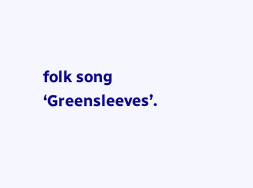folk song ‘Greensleeves’.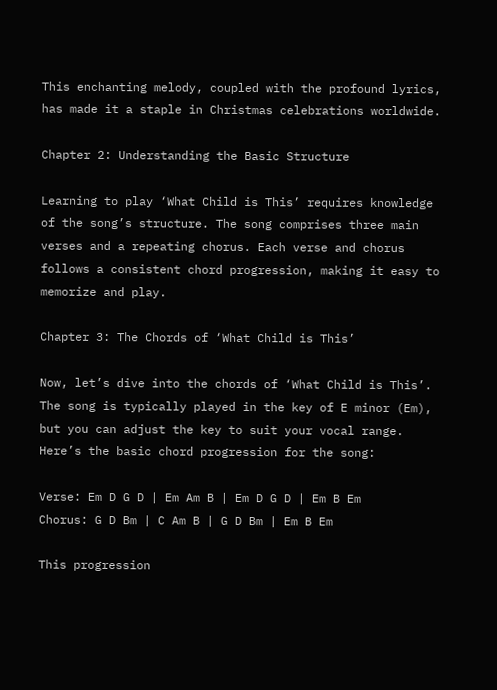This enchanting melody, coupled with the profound lyrics, has made it a staple in Christmas celebrations worldwide.

Chapter 2: Understanding the Basic Structure

Learning to play ‘What Child is This’ requires knowledge of the song’s structure. The song comprises three main verses and a repeating chorus. Each verse and chorus follows a consistent chord progression, making it easy to memorize and play.

Chapter 3: The Chords of ‘What Child is This’

Now, let’s dive into the chords of ‘What Child is This’. The song is typically played in the key of E minor (Em), but you can adjust the key to suit your vocal range. Here’s the basic chord progression for the song:

Verse: Em D G D | Em Am B | Em D G D | Em B Em
Chorus: G D Bm | C Am B | G D Bm | Em B Em

This progression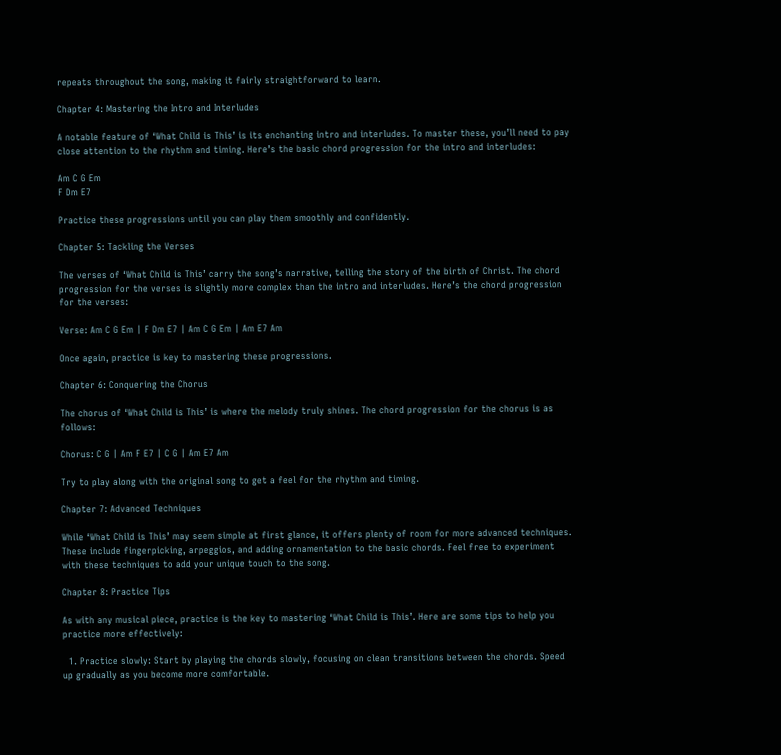repeats throughout the song, making it fairly straightforward to learn.

Chapter 4: Mastering the Intro and Interludes

A notable feature of ‘What Child is This’ is its enchanting intro and interludes. To master these, you’ll need to pay close attention to the rhythm and timing. Here’s the basic chord progression for the intro and interludes:

Am C G Em
F Dm E7

Practice these progressions until you can play them smoothly and confidently.

Chapter 5: Tackling the Verses

The verses of ‘What Child is This’ carry the song’s narrative, telling the story of the birth of Christ. The chord progression for the verses is slightly more complex than the intro and interludes. Here’s the chord progression for the verses:

Verse: Am C G Em | F Dm E7 | Am C G Em | Am E7 Am

Once again, practice is key to mastering these progressions.

Chapter 6: Conquering the Chorus

The chorus of ‘What Child is This’ is where the melody truly shines. The chord progression for the chorus is as follows:

Chorus: C G | Am F E7 | C G | Am E7 Am

Try to play along with the original song to get a feel for the rhythm and timing.

Chapter 7: Advanced Techniques

While ‘What Child is This’ may seem simple at first glance, it offers plenty of room for more advanced techniques. These include fingerpicking, arpeggios, and adding ornamentation to the basic chords. Feel free to experiment with these techniques to add your unique touch to the song.

Chapter 8: Practice Tips

As with any musical piece, practice is the key to mastering ‘What Child is This’. Here are some tips to help you practice more effectively:

  1. Practice slowly: Start by playing the chords slowly, focusing on clean transitions between the chords. Speed up gradually as you become more comfortable.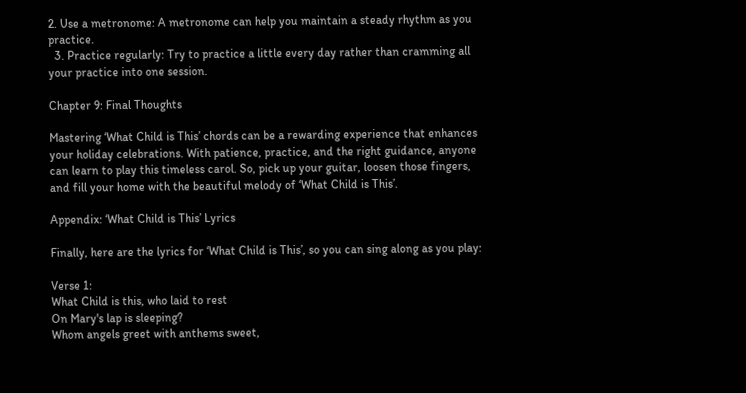2. Use a metronome: A metronome can help you maintain a steady rhythm as you practice.
  3. Practice regularly: Try to practice a little every day rather than cramming all your practice into one session.

Chapter 9: Final Thoughts

Mastering ‘What Child is This’ chords can be a rewarding experience that enhances your holiday celebrations. With patience, practice, and the right guidance, anyone can learn to play this timeless carol. So, pick up your guitar, loosen those fingers, and fill your home with the beautiful melody of ‘What Child is This’.

Appendix: ‘What Child is This’ Lyrics

Finally, here are the lyrics for ‘What Child is This’, so you can sing along as you play:

Verse 1:
What Child is this, who laid to rest
On Mary's lap is sleeping?
Whom angels greet with anthems sweet,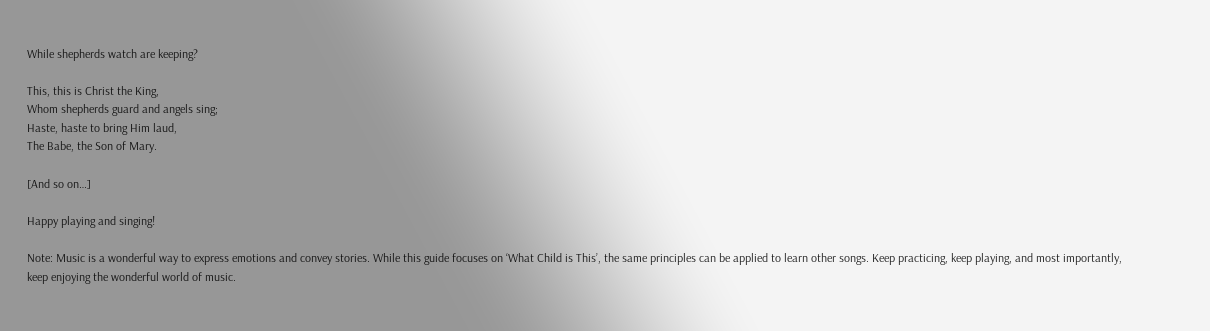While shepherds watch are keeping?

This, this is Christ the King,
Whom shepherds guard and angels sing;
Haste, haste to bring Him laud,
The Babe, the Son of Mary.

[And so on…]

Happy playing and singing!

Note: Music is a wonderful way to express emotions and convey stories. While this guide focuses on ‘What Child is This’, the same principles can be applied to learn other songs. Keep practicing, keep playing, and most importantly, keep enjoying the wonderful world of music.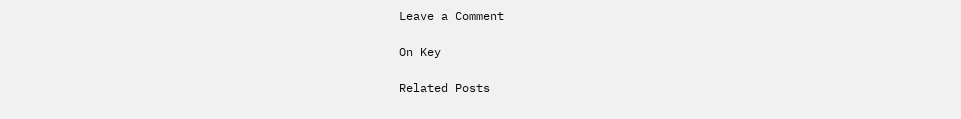Leave a Comment

On Key

Related Posts